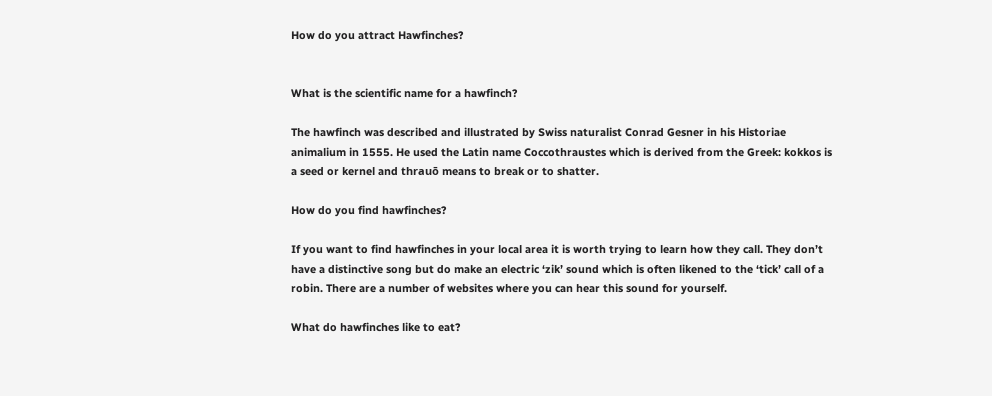How do you attract Hawfinches?


What is the scientific name for a hawfinch?

The hawfinch was described and illustrated by Swiss naturalist Conrad Gesner in his Historiae animalium in 1555. He used the Latin name Coccothraustes which is derived from the Greek: kokkos is a seed or kernel and thrauō means to break or to shatter.

How do you find hawfinches?

If you want to find hawfinches in your local area it is worth trying to learn how they call. They don’t have a distinctive song but do make an electric ‘zik’ sound which is often likened to the ‘tick’ call of a robin. There are a number of websites where you can hear this sound for yourself.

What do hawfinches like to eat?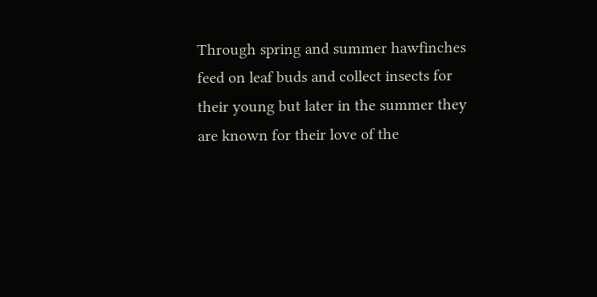Through spring and summer hawfinches feed on leaf buds and collect insects for their young but later in the summer they are known for their love of the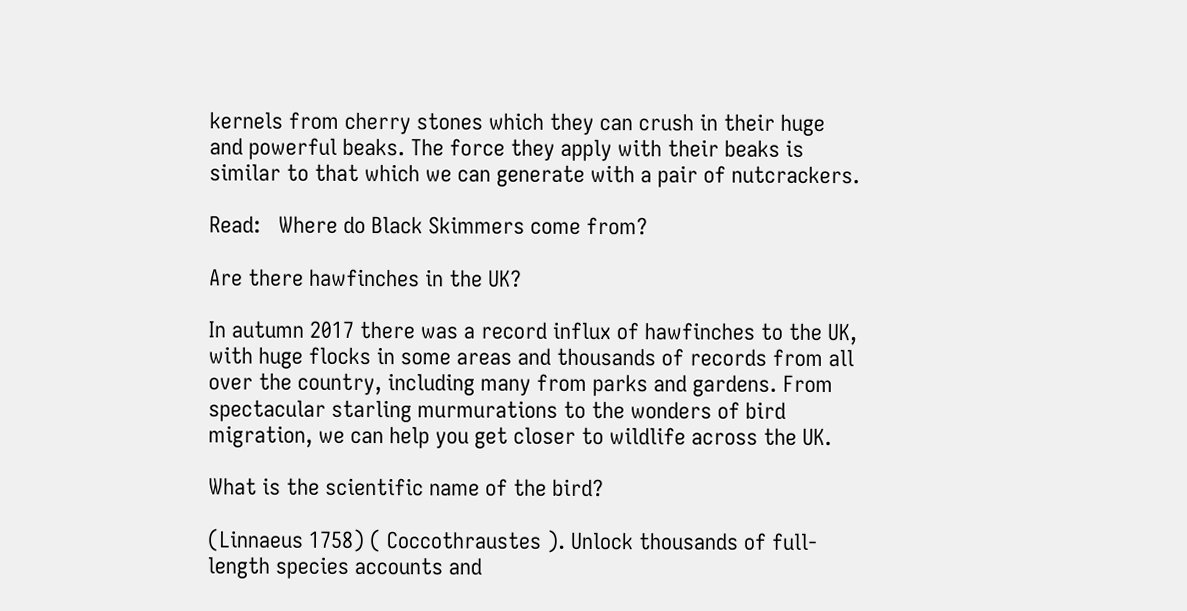kernels from cherry stones which they can crush in their huge and powerful beaks. The force they apply with their beaks is similar to that which we can generate with a pair of nutcrackers.

Read:   Where do Black Skimmers come from?

Are there hawfinches in the UK?

In autumn 2017 there was a record influx of hawfinches to the UK, with huge flocks in some areas and thousands of records from all over the country, including many from parks and gardens. From spectacular starling murmurations to the wonders of bird migration, we can help you get closer to wildlife across the UK.

What is the scientific name of the bird?

(Linnaeus 1758) ( Coccothraustes ). Unlock thousands of full-length species accounts and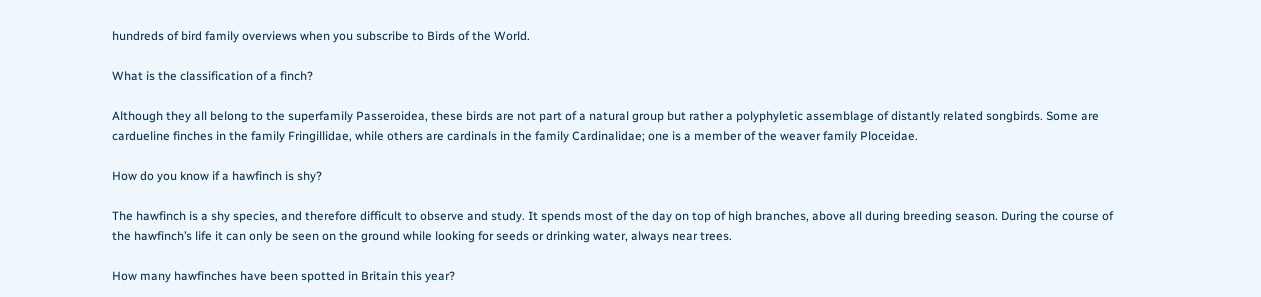hundreds of bird family overviews when you subscribe to Birds of the World.

What is the classification of a finch?

Although they all belong to the superfamily Passeroidea, these birds are not part of a natural group but rather a polyphyletic assemblage of distantly related songbirds. Some are cardueline finches in the family Fringillidae, while others are cardinals in the family Cardinalidae; one is a member of the weaver family Ploceidae.

How do you know if a hawfinch is shy?

The hawfinch is a shy species, and therefore difficult to observe and study. It spends most of the day on top of high branches, above all during breeding season. During the course of the hawfinch’s life it can only be seen on the ground while looking for seeds or drinking water, always near trees.

How many hawfinches have been spotted in Britain this year?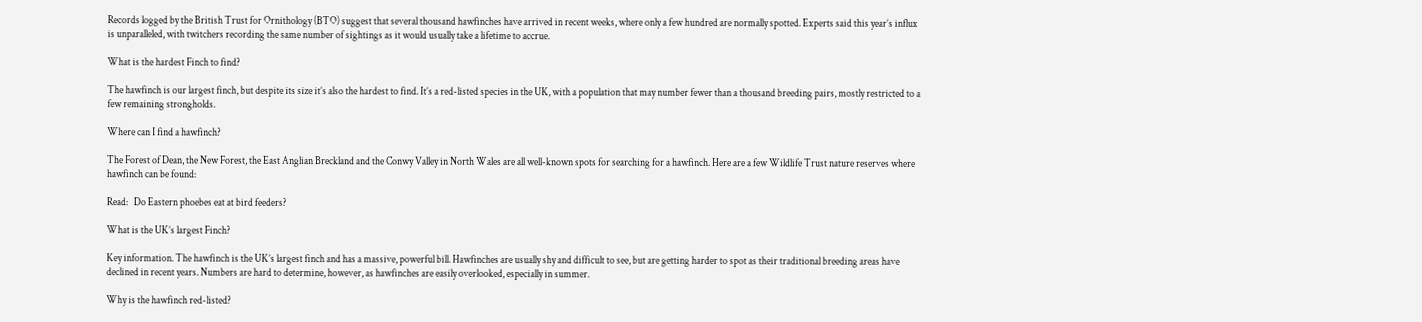Records logged by the British Trust for Ornithology (BTO) suggest that several thousand hawfinches have arrived in recent weeks, where only a few hundred are normally spotted. Experts said this year’s influx is unparalleled, with twitchers recording the same number of sightings as it would usually take a lifetime to accrue.

What is the hardest Finch to find?

The hawfinch is our largest finch, but despite its size it’s also the hardest to find. It’s a red-listed species in the UK, with a population that may number fewer than a thousand breeding pairs, mostly restricted to a few remaining strongholds.

Where can I find a hawfinch?

The Forest of Dean, the New Forest, the East Anglian Breckland and the Conwy Valley in North Wales are all well-known spots for searching for a hawfinch. Here are a few Wildlife Trust nature reserves where hawfinch can be found:

Read:   Do Eastern phoebes eat at bird feeders?

What is the UK’s largest Finch?

Key information. The hawfinch is the UK’s largest finch and has a massive, powerful bill. Hawfinches are usually shy and difficult to see, but are getting harder to spot as their traditional breeding areas have declined in recent years. Numbers are hard to determine, however, as hawfinches are easily overlooked, especially in summer.

Why is the hawfinch red-listed?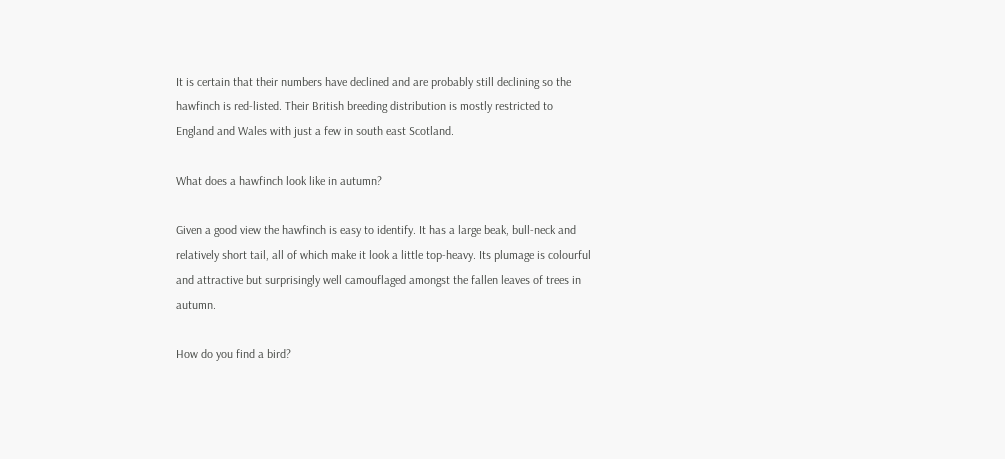It is certain that their numbers have declined and are probably still declining so the hawfinch is red-listed. Their British breeding distribution is mostly restricted to England and Wales with just a few in south east Scotland.

What does a hawfinch look like in autumn?

Given a good view the hawfinch is easy to identify. It has a large beak, bull-neck and relatively short tail, all of which make it look a little top-heavy. Its plumage is colourful and attractive but surprisingly well camouflaged amongst the fallen leaves of trees in autumn.

How do you find a bird?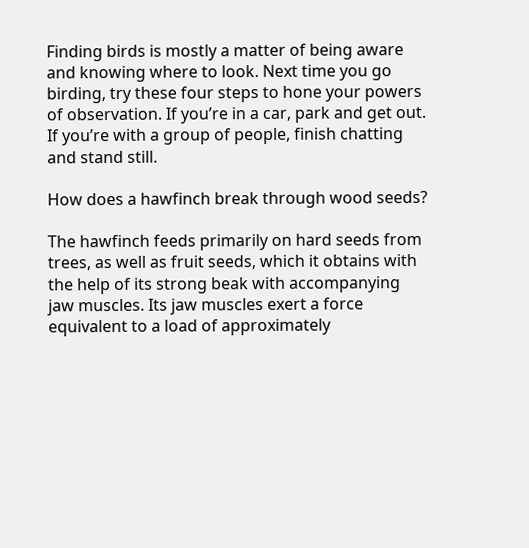Finding birds is mostly a matter of being aware and knowing where to look. Next time you go birding, try these four steps to hone your powers of observation. If you’re in a car, park and get out. If you’re with a group of people, finish chatting and stand still.

How does a hawfinch break through wood seeds?

The hawfinch feeds primarily on hard seeds from trees, as well as fruit seeds, which it obtains with the help of its strong beak with accompanying jaw muscles. Its jaw muscles exert a force equivalent to a load of approximately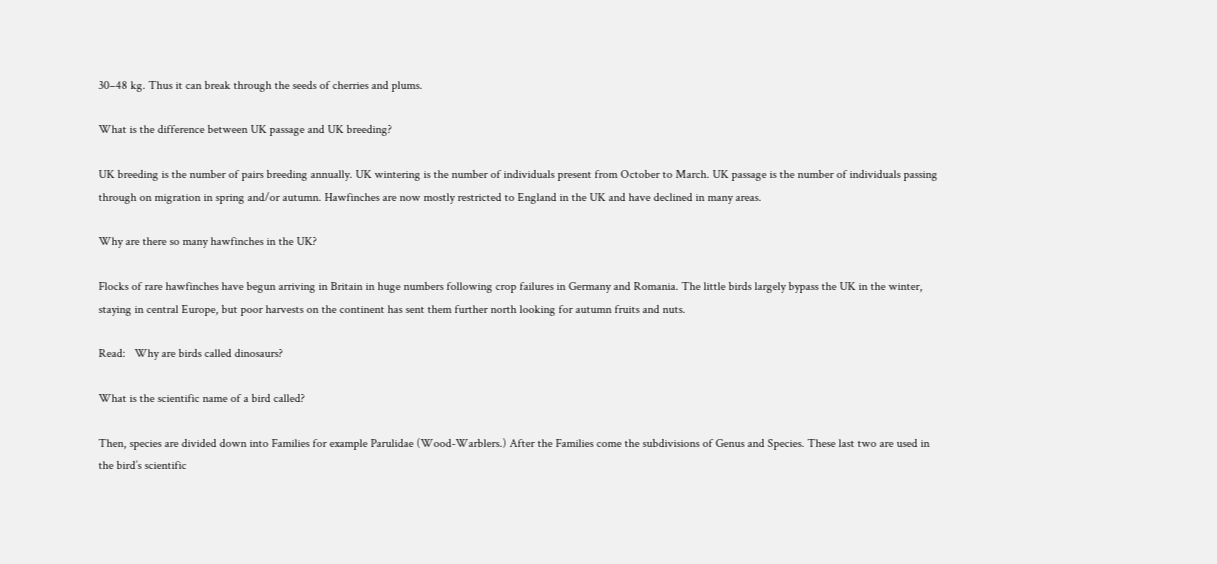30–48 kg. Thus it can break through the seeds of cherries and plums.

What is the difference between UK passage and UK breeding?

UK breeding is the number of pairs breeding annually. UK wintering is the number of individuals present from October to March. UK passage is the number of individuals passing through on migration in spring and/or autumn. Hawfinches are now mostly restricted to England in the UK and have declined in many areas.

Why are there so many hawfinches in the UK?

Flocks of rare hawfinches have begun arriving in Britain in huge numbers following crop failures in Germany and Romania. The little birds largely bypass the UK in the winter, staying in central Europe, but poor harvests on the continent has sent them further north looking for autumn fruits and nuts.

Read:   Why are birds called dinosaurs?

What is the scientific name of a bird called?

Then, species are divided down into Families for example Parulidae (Wood-Warblers.) After the Families come the subdivisions of Genus and Species. These last two are used in the bird’s scientific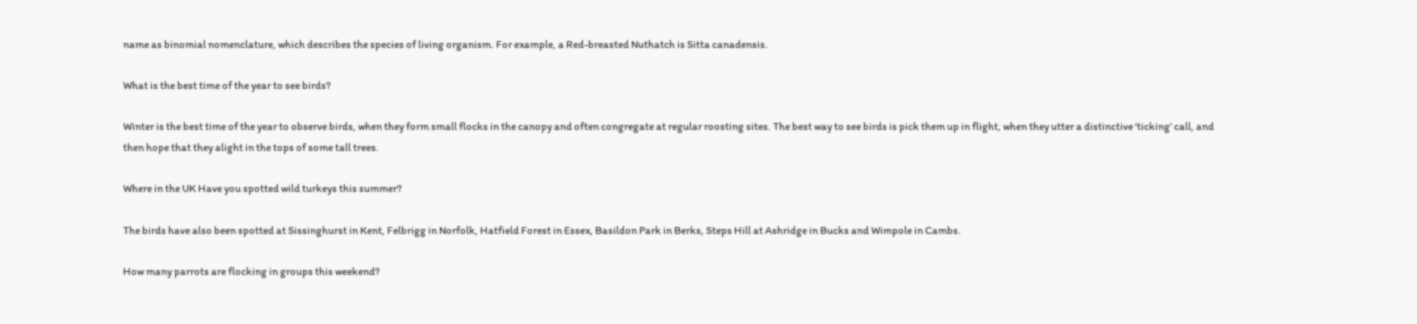name as binomial nomenclature, which describes the species of living organism. For example, a Red-breasted Nuthatch is Sitta canadensis.

What is the best time of the year to see birds?

Winter is the best time of the year to observe birds, when they form small flocks in the canopy and often congregate at regular roosting sites. The best way to see birds is pick them up in flight, when they utter a distinctive ‘ticking’ call, and then hope that they alight in the tops of some tall trees.

Where in the UK Have you spotted wild turkeys this summer?

The birds have also been spotted at Sissinghurst in Kent, Felbrigg in Norfolk, Hatfield Forest in Essex, Basildon Park in Berks, Steps Hill at Ashridge in Bucks and Wimpole in Cambs.

How many parrots are flocking in groups this weekend?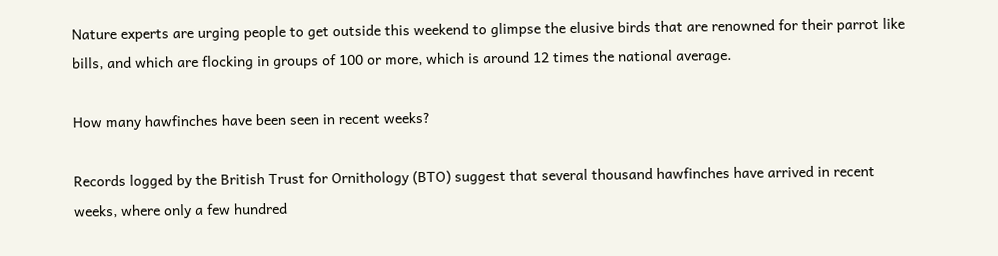Nature experts are urging people to get outside this weekend to glimpse the elusive birds that are renowned for their parrot like bills, and which are flocking in groups of 100 or more, which is around 12 times the national average.

How many hawfinches have been seen in recent weeks?

Records logged by the British Trust for Ornithology (BTO) suggest that several thousand hawfinches have arrived in recent weeks, where only a few hundred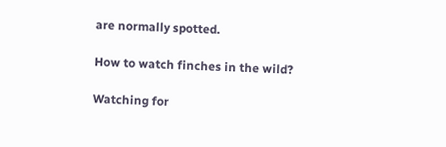are normally spotted.

How to watch finches in the wild?

Watching for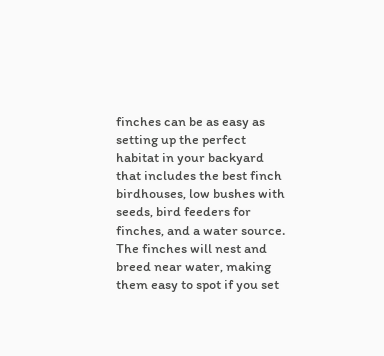finches can be as easy as setting up the perfect habitat in your backyard that includes the best finch birdhouses, low bushes with seeds, bird feeders for finches, and a water source. The finches will nest and breed near water, making them easy to spot if you set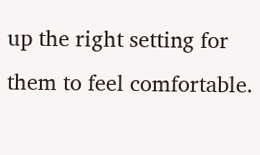up the right setting for them to feel comfortable.